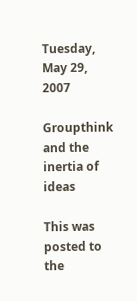Tuesday, May 29, 2007

Groupthink and the inertia of ideas

This was posted to the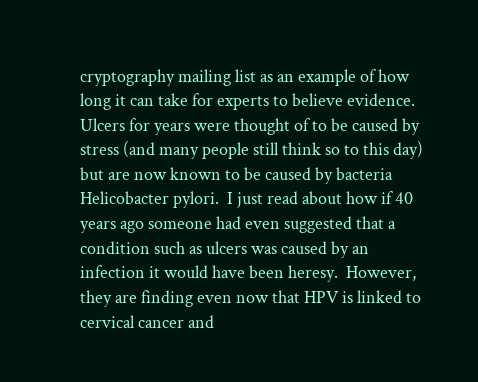cryptography mailing list as an example of how long it can take for experts to believe evidence.  Ulcers for years were thought of to be caused by stress (and many people still think so to this day) but are now known to be caused by bacteria Helicobacter pylori.  I just read about how if 40 years ago someone had even suggested that a condition such as ulcers was caused by an infection it would have been heresy.  However, they are finding even now that HPV is linked to cervical cancer and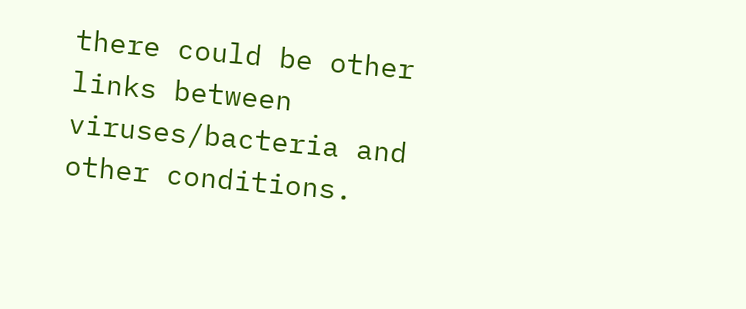there could be other links between viruses/bacteria and other conditions.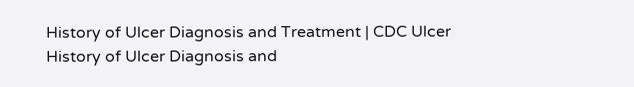History of Ulcer Diagnosis and Treatment | CDC Ulcer
History of Ulcer Diagnosis and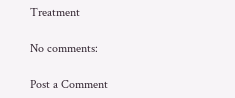Treatment

No comments:

Post a Comment